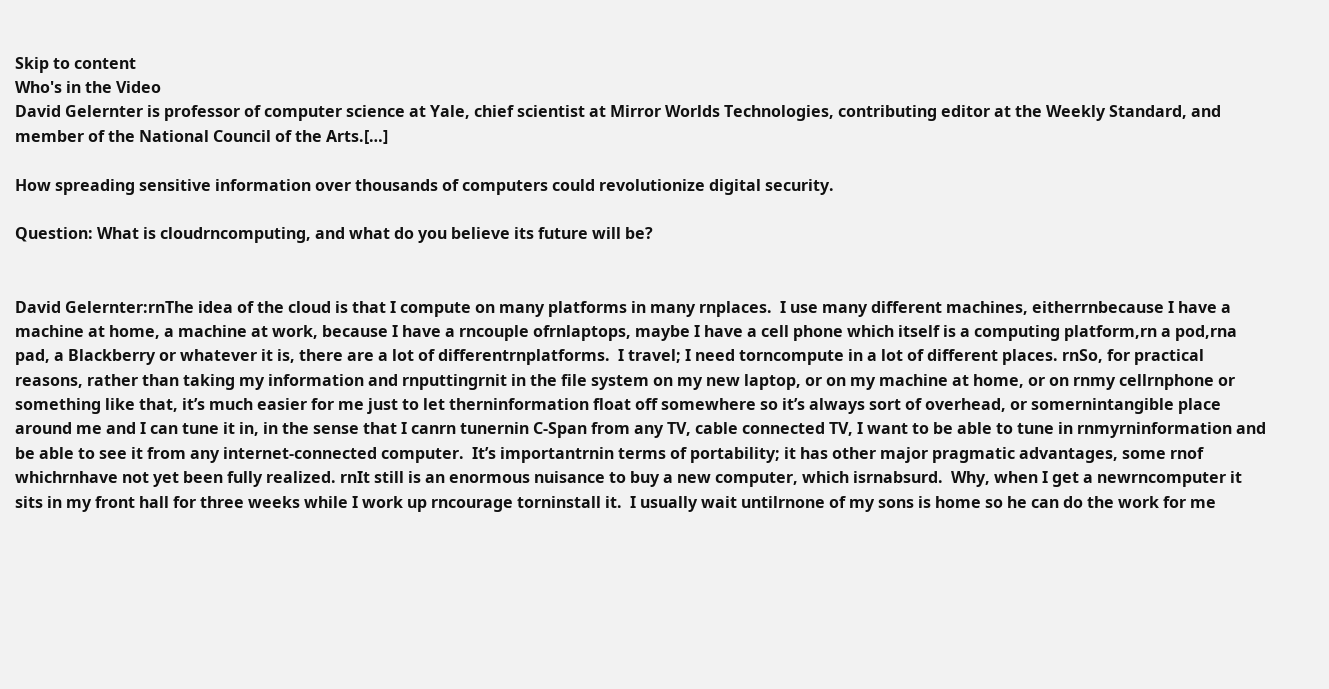Skip to content
Who's in the Video
David Gelernter is professor of computer science at Yale, chief scientist at Mirror Worlds Technologies, contributing editor at the Weekly Standard, and member of the National Council of the Arts.[…]

How spreading sensitive information over thousands of computers could revolutionize digital security.

Question: What is cloudrncomputing, and what do you believe its future will be?


David Gelernter:rnThe idea of the cloud is that I compute on many platforms in many rnplaces.  I use many different machines, eitherrnbecause I have a machine at home, a machine at work, because I have a rncouple ofrnlaptops, maybe I have a cell phone which itself is a computing platform,rn a pod,rna pad, a Blackberry or whatever it is, there are a lot of differentrnplatforms.  I travel; I need torncompute in a lot of different places. rnSo, for practical reasons, rather than taking my information and rnputtingrnit in the file system on my new laptop, or on my machine at home, or on rnmy cellrnphone or something like that, it’s much easier for me just to let therninformation float off somewhere so it’s always sort of overhead, or somernintangible place around me and I can tune it in, in the sense that I canrn tunernin C-Span from any TV, cable connected TV, I want to be able to tune in rnmyrninformation and be able to see it from any internet-connected computer.  It’s importantrnin terms of portability; it has other major pragmatic advantages, some rnof whichrnhave not yet been fully realized. rnIt still is an enormous nuisance to buy a new computer, which isrnabsurd.  Why, when I get a newrncomputer it sits in my front hall for three weeks while I work up rncourage torninstall it.  I usually wait untilrnone of my sons is home so he can do the work for me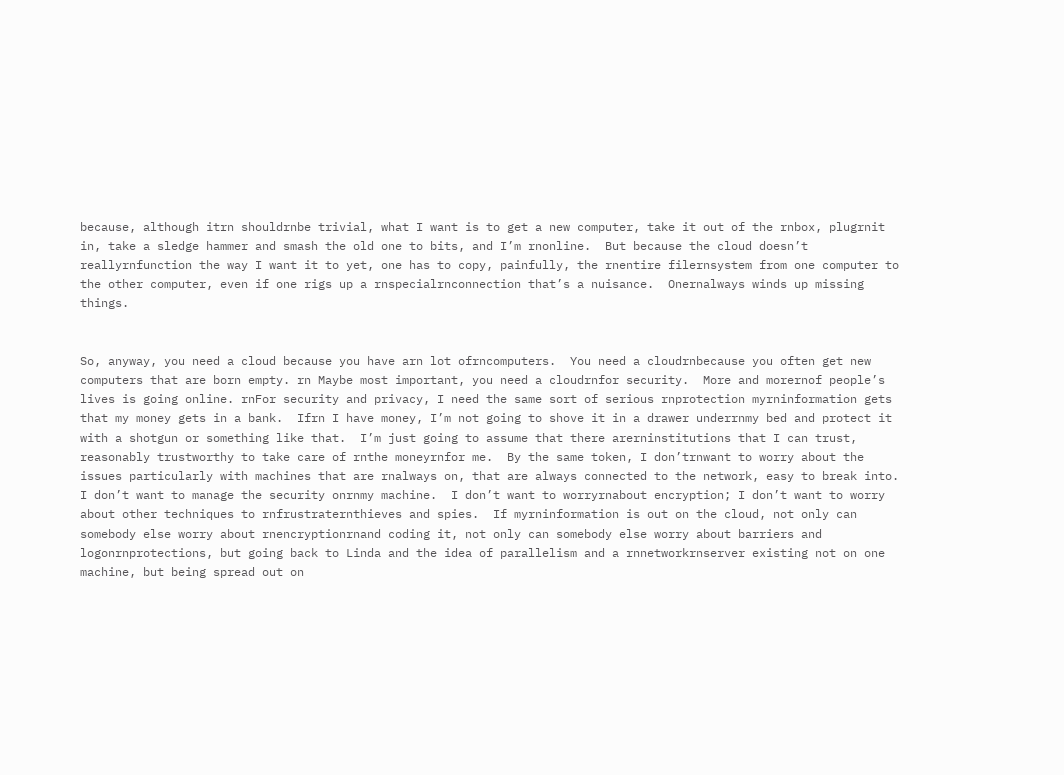because, although itrn shouldrnbe trivial, what I want is to get a new computer, take it out of the rnbox, plugrnit in, take a sledge hammer and smash the old one to bits, and I’m rnonline.  But because the cloud doesn’t reallyrnfunction the way I want it to yet, one has to copy, painfully, the rnentire filernsystem from one computer to the other computer, even if one rigs up a rnspecialrnconnection that’s a nuisance.  Onernalways winds up missing things.


So, anyway, you need a cloud because you have arn lot ofrncomputers.  You need a cloudrnbecause you often get new computers that are born empty. rn Maybe most important, you need a cloudrnfor security.  More and morernof people’s lives is going online. rnFor security and privacy, I need the same sort of serious rnprotection myrninformation gets that my money gets in a bank.  Ifrn I have money, I’m not going to shove it in a drawer underrnmy bed and protect it with a shotgun or something like that.  I’m just going to assume that there arerninstitutions that I can trust, reasonably trustworthy to take care of rnthe moneyrnfor me.  By the same token, I don’trnwant to worry about the issues particularly with machines that are rnalways on, that are always connected to the network, easy to break into.  I don’t want to manage the security onrnmy machine.  I don’t want to worryrnabout encryption; I don’t want to worry about other techniques to rnfrustraternthieves and spies.  If myrninformation is out on the cloud, not only can somebody else worry about rnencryptionrnand coding it, not only can somebody else worry about barriers and logonrnprotections, but going back to Linda and the idea of parallelism and a rnnetworkrnserver existing not on one machine, but being spread out on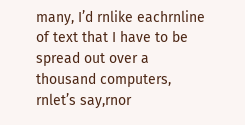many, I’d rnlike eachrnline of text that I have to be spread out over a thousand computers, rnlet’s say,rnor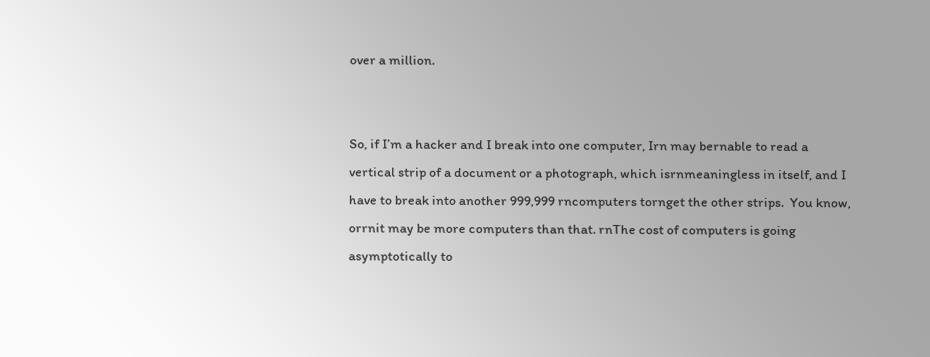over a million.


So, if I’m a hacker and I break into one computer, Irn may bernable to read a vertical strip of a document or a photograph, which isrnmeaningless in itself, and I have to break into another 999,999 rncomputers tornget the other strips.  You know, orrnit may be more computers than that. rnThe cost of computers is going asymptotically to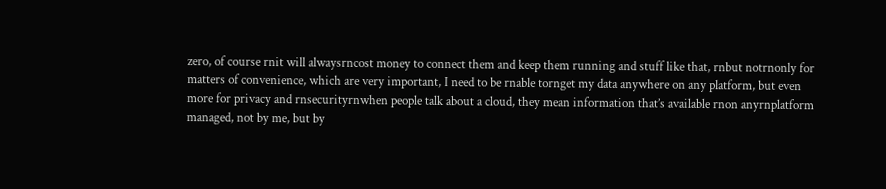zero, of course rnit will alwaysrncost money to connect them and keep them running and stuff like that, rnbut notrnonly for matters of convenience, which are very important, I need to be rnable tornget my data anywhere on any platform, but even more for privacy and rnsecurityrnwhen people talk about a cloud, they mean information that’s available rnon anyrnplatform managed, not by me, but by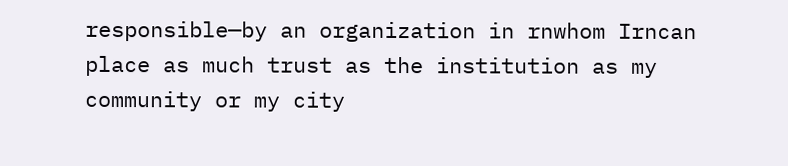responsible—by an organization in rnwhom Irncan place as much trust as the institution as my community or my city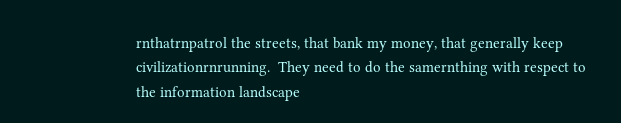rnthatrnpatrol the streets, that bank my money, that generally keep civilizationrnrunning.  They need to do the samernthing with respect to the information landscape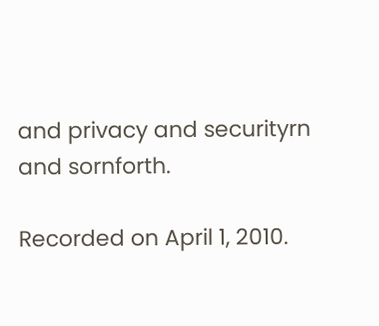and privacy and securityrn and sornforth.

Recorded on April 1, 2010.